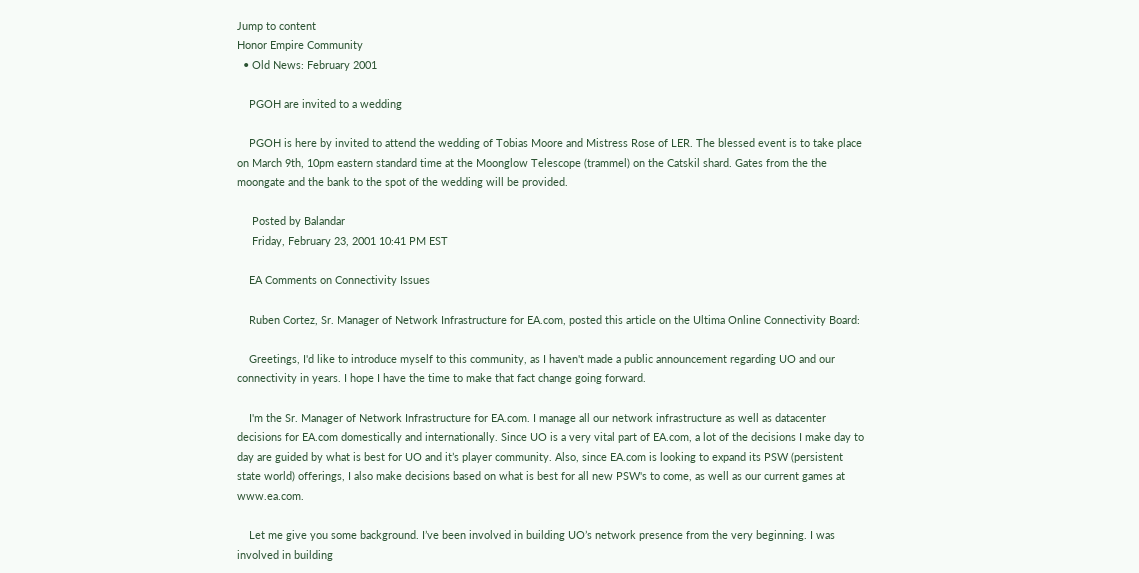Jump to content
Honor Empire Community
  • Old News: February 2001

    PGOH are invited to a wedding

    PGOH is here by invited to attend the wedding of Tobias Moore and Mistress Rose of LER. The blessed event is to take place on March 9th, 10pm eastern standard time at the Moonglow Telescope (trammel) on the Catskil shard. Gates from the the moongate and the bank to the spot of the wedding will be provided.

     Posted by Balandar
     Friday, February 23, 2001 10:41 PM EST

    EA Comments on Connectivity Issues

    Ruben Cortez, Sr. Manager of Network Infrastructure for EA.com, posted this article on the Ultima Online Connectivity Board:

    Greetings, I'd like to introduce myself to this community, as I haven't made a public announcement regarding UO and our connectivity in years. I hope I have the time to make that fact change going forward.

    I'm the Sr. Manager of Network Infrastructure for EA.com. I manage all our network infrastructure as well as datacenter decisions for EA.com domestically and internationally. Since UO is a very vital part of EA.com, a lot of the decisions I make day to day are guided by what is best for UO and it’s player community. Also, since EA.com is looking to expand its PSW (persistent state world) offerings, I also make decisions based on what is best for all new PSW's to come, as well as our current games at www.ea.com.

    Let me give you some background. I’ve been involved in building UO’s network presence from the very beginning. I was involved in building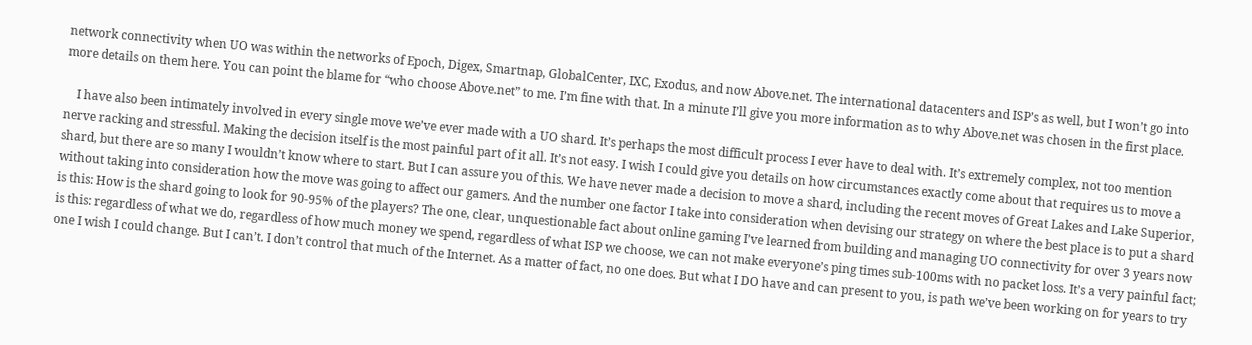network connectivity when UO was within the networks of Epoch, Digex, Smartnap, GlobalCenter, IXC, Exodus, and now Above.net. The international datacenters and ISP’s as well, but I won’t go into more details on them here. You can point the blame for “who choose Above.net” to me. I’m fine with that. In a minute I’ll give you more information as to why Above.net was chosen in the first place.

    I have also been intimately involved in every single move we’ve ever made with a UO shard. It’s perhaps the most difficult process I ever have to deal with. It’s extremely complex, not too mention nerve racking and stressful. Making the decision itself is the most painful part of it all. It’s not easy. I wish I could give you details on how circumstances exactly come about that requires us to move a shard, but there are so many I wouldn’t know where to start. But I can assure you of this. We have never made a decision to move a shard, including the recent moves of Great Lakes and Lake Superior, without taking into consideration how the move was going to affect our gamers. And the number one factor I take into consideration when devising our strategy on where the best place is to put a shard is this: How is the shard going to look for 90-95% of the players? The one, clear, unquestionable fact about online gaming I’ve learned from building and managing UO connectivity for over 3 years now is this: regardless of what we do, regardless of how much money we spend, regardless of what ISP we choose, we can not make everyone’s ping times sub-100ms with no packet loss. It’s a very painful fact; one I wish I could change. But I can’t. I don’t control that much of the Internet. As a matter of fact, no one does. But what I DO have and can present to you, is path we’ve been working on for years to try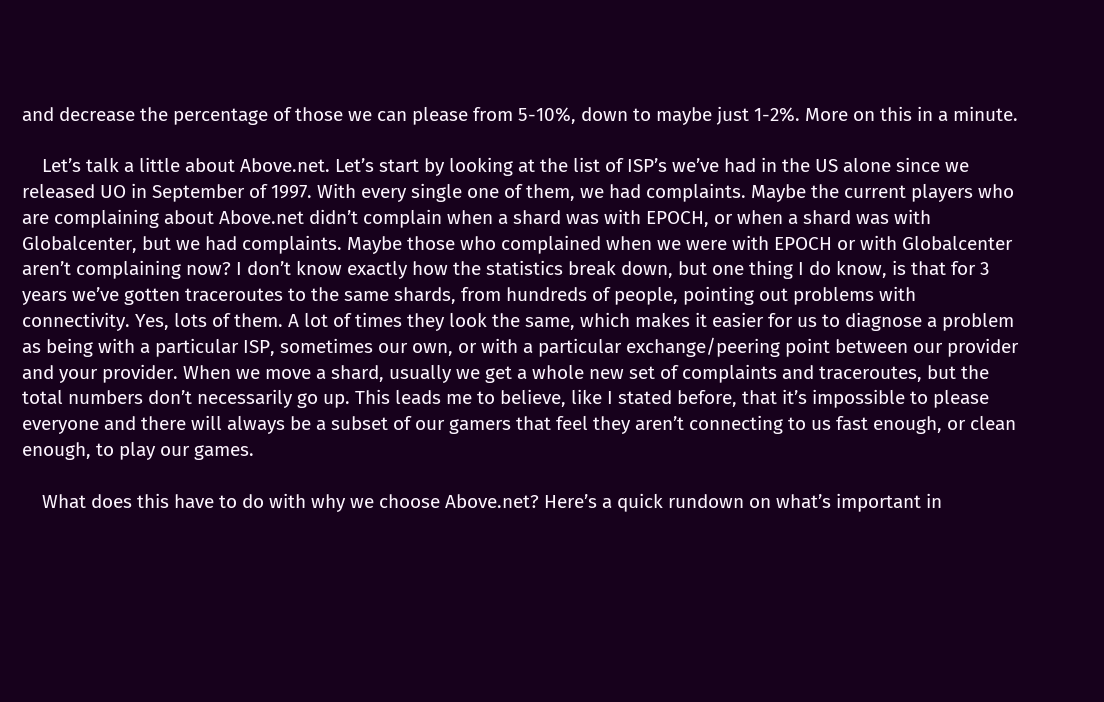and decrease the percentage of those we can please from 5-10%, down to maybe just 1-2%. More on this in a minute.

    Let’s talk a little about Above.net. Let’s start by looking at the list of ISP’s we’ve had in the US alone since we released UO in September of 1997. With every single one of them, we had complaints. Maybe the current players who are complaining about Above.net didn’t complain when a shard was with EPOCH, or when a shard was with Globalcenter, but we had complaints. Maybe those who complained when we were with EPOCH or with Globalcenter aren’t complaining now? I don’t know exactly how the statistics break down, but one thing I do know, is that for 3 years we’ve gotten traceroutes to the same shards, from hundreds of people, pointing out problems with connectivity. Yes, lots of them. A lot of times they look the same, which makes it easier for us to diagnose a problem as being with a particular ISP, sometimes our own, or with a particular exchange/peering point between our provider and your provider. When we move a shard, usually we get a whole new set of complaints and traceroutes, but the total numbers don’t necessarily go up. This leads me to believe, like I stated before, that it’s impossible to please everyone and there will always be a subset of our gamers that feel they aren’t connecting to us fast enough, or clean enough, to play our games.

    What does this have to do with why we choose Above.net? Here’s a quick rundown on what’s important in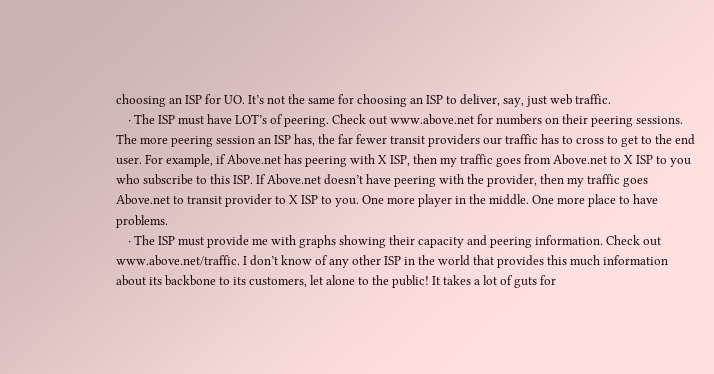choosing an ISP for UO. It’s not the same for choosing an ISP to deliver, say, just web traffic.
    · The ISP must have LOT’s of peering. Check out www.above.net for numbers on their peering sessions. The more peering session an ISP has, the far fewer transit providers our traffic has to cross to get to the end user. For example, if Above.net has peering with X ISP, then my traffic goes from Above.net to X ISP to you who subscribe to this ISP. If Above.net doesn’t have peering with the provider, then my traffic goes Above.net to transit provider to X ISP to you. One more player in the middle. One more place to have problems.
    · The ISP must provide me with graphs showing their capacity and peering information. Check out www.above.net/traffic. I don’t know of any other ISP in the world that provides this much information about its backbone to its customers, let alone to the public! It takes a lot of guts for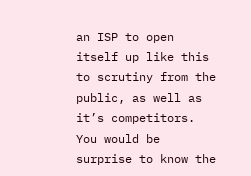an ISP to open itself up like this to scrutiny from the public, as well as it’s competitors. You would be surprise to know the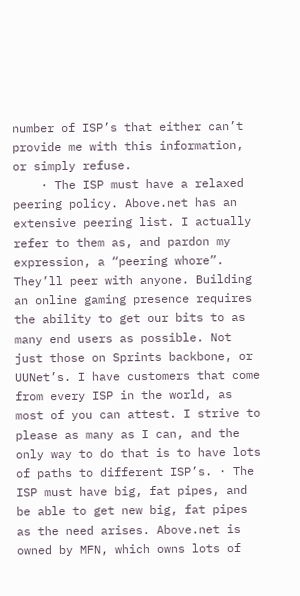number of ISP’s that either can’t provide me with this information, or simply refuse.
    · The ISP must have a relaxed peering policy. Above.net has an extensive peering list. I actually refer to them as, and pardon my expression, a “peering whore”. They’ll peer with anyone. Building an online gaming presence requires the ability to get our bits to as many end users as possible. Not just those on Sprints backbone, or UUNet’s. I have customers that come from every ISP in the world, as most of you can attest. I strive to please as many as I can, and the only way to do that is to have lots of paths to different ISP’s. · The ISP must have big, fat pipes, and be able to get new big, fat pipes as the need arises. Above.net is owned by MFN, which owns lots of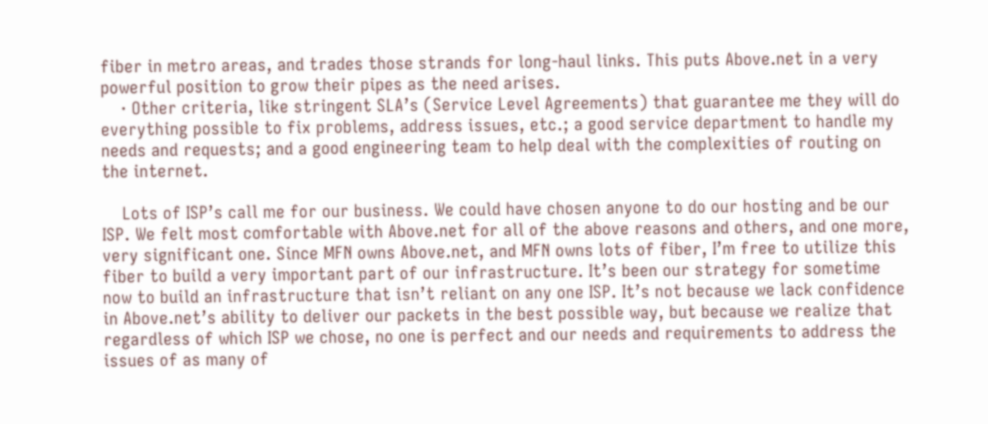fiber in metro areas, and trades those strands for long-haul links. This puts Above.net in a very powerful position to grow their pipes as the need arises.
    · Other criteria, like stringent SLA’s (Service Level Agreements) that guarantee me they will do everything possible to fix problems, address issues, etc.; a good service department to handle my needs and requests; and a good engineering team to help deal with the complexities of routing on the internet.

    Lots of ISP’s call me for our business. We could have chosen anyone to do our hosting and be our ISP. We felt most comfortable with Above.net for all of the above reasons and others, and one more, very significant one. Since MFN owns Above.net, and MFN owns lots of fiber, I’m free to utilize this fiber to build a very important part of our infrastructure. It’s been our strategy for sometime now to build an infrastructure that isn’t reliant on any one ISP. It’s not because we lack confidence in Above.net’s ability to deliver our packets in the best possible way, but because we realize that regardless of which ISP we chose, no one is perfect and our needs and requirements to address the issues of as many of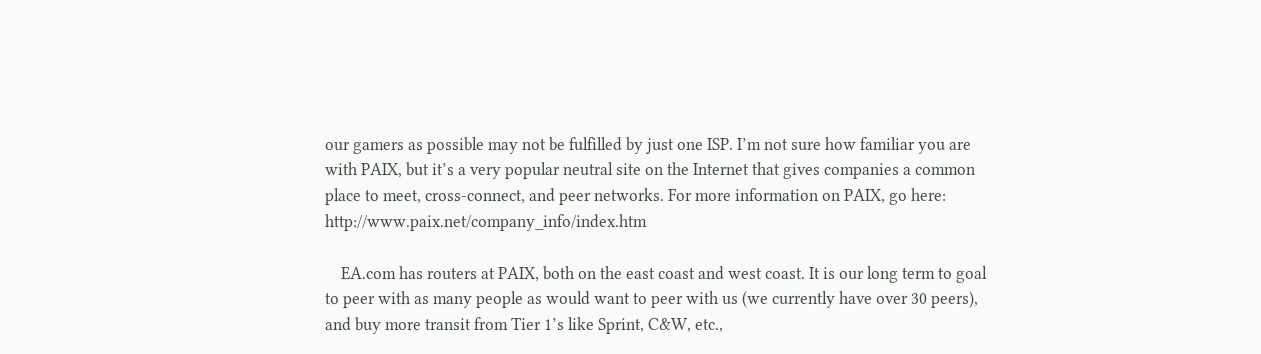our gamers as possible may not be fulfilled by just one ISP. I’m not sure how familiar you are with PAIX, but it’s a very popular neutral site on the Internet that gives companies a common place to meet, cross-connect, and peer networks. For more information on PAIX, go here: http://www.paix.net/company_info/index.htm

    EA.com has routers at PAIX, both on the east coast and west coast. It is our long term to goal to peer with as many people as would want to peer with us (we currently have over 30 peers), and buy more transit from Tier 1’s like Sprint, C&W, etc.,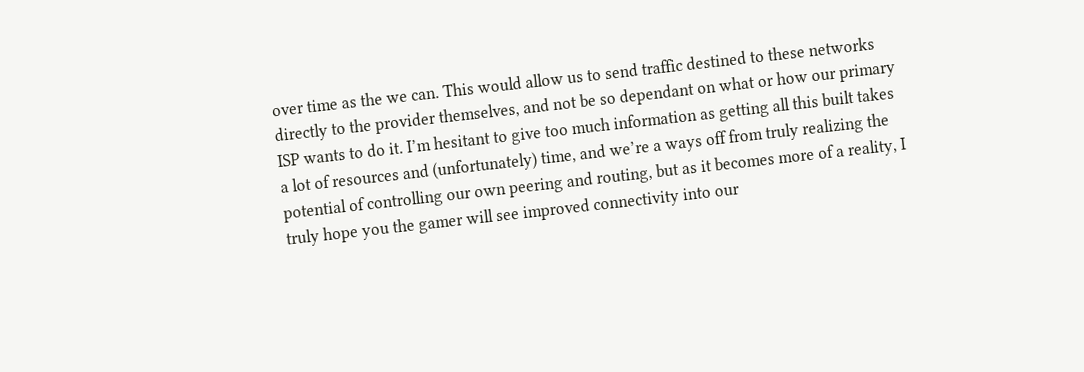over time as the we can. This would allow us to send traffic destined to these networks directly to the provider themselves, and not be so dependant on what or how our primary ISP wants to do it. I’m hesitant to give too much information as getting all this built takes a lot of resources and (unfortunately) time, and we’re a ways off from truly realizing the potential of controlling our own peering and routing, but as it becomes more of a reality, I truly hope you the gamer will see improved connectivity into our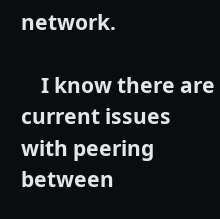network.

    I know there are current issues with peering between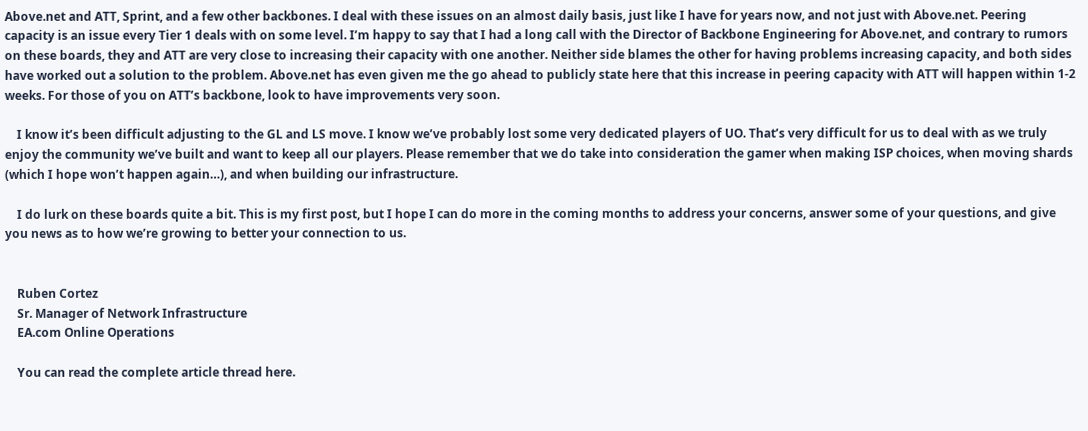Above.net and ATT, Sprint, and a few other backbones. I deal with these issues on an almost daily basis, just like I have for years now, and not just with Above.net. Peering capacity is an issue every Tier 1 deals with on some level. I’m happy to say that I had a long call with the Director of Backbone Engineering for Above.net, and contrary to rumors on these boards, they and ATT are very close to increasing their capacity with one another. Neither side blames the other for having problems increasing capacity, and both sides have worked out a solution to the problem. Above.net has even given me the go ahead to publicly state here that this increase in peering capacity with ATT will happen within 1-2 weeks. For those of you on ATT’s backbone, look to have improvements very soon.

    I know it’s been difficult adjusting to the GL and LS move. I know we’ve probably lost some very dedicated players of UO. That’s very difficult for us to deal with as we truly enjoy the community we’ve built and want to keep all our players. Please remember that we do take into consideration the gamer when making ISP choices, when moving shards (which I hope won’t happen again…), and when building our infrastructure.

    I do lurk on these boards quite a bit. This is my first post, but I hope I can do more in the coming months to address your concerns, answer some of your questions, and give you news as to how we’re growing to better your connection to us.


    Ruben Cortez
    Sr. Manager of Network Infrastructure
    EA.com Online Operations

    You can read the complete article thread here.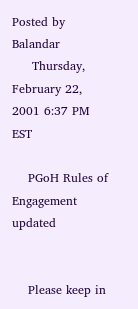Posted by Balandar
     Thursday, February 22, 2001 6:37 PM EST

    PGoH Rules of Engagement updated


    Please keep in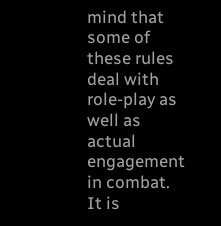mind that some of these rules deal with role-play as well as actual engagement in combat. It is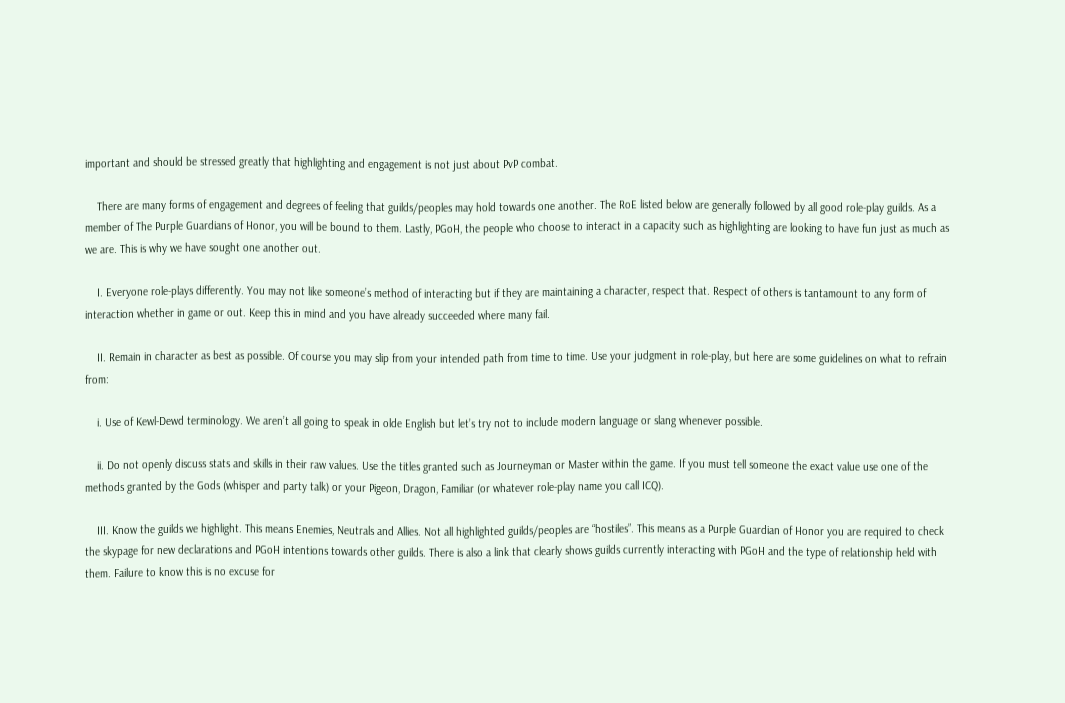important and should be stressed greatly that highlighting and engagement is not just about PvP combat.

    There are many forms of engagement and degrees of feeling that guilds/peoples may hold towards one another. The RoE listed below are generally followed by all good role-play guilds. As a member of The Purple Guardians of Honor, you will be bound to them. Lastly, PGoH, the people who choose to interact in a capacity such as highlighting are looking to have fun just as much as we are. This is why we have sought one another out.

    I. Everyone role-plays differently. You may not like someone’s method of interacting but if they are maintaining a character, respect that. Respect of others is tantamount to any form of interaction whether in game or out. Keep this in mind and you have already succeeded where many fail.

    II. Remain in character as best as possible. Of course you may slip from your intended path from time to time. Use your judgment in role-play, but here are some guidelines on what to refrain from:

    i. Use of Kewl-Dewd terminology. We aren’t all going to speak in olde English but let’s try not to include modern language or slang whenever possible.

    ii. Do not openly discuss stats and skills in their raw values. Use the titles granted such as Journeyman or Master within the game. If you must tell someone the exact value use one of the methods granted by the Gods (whisper and party talk) or your Pigeon, Dragon, Familiar (or whatever role-play name you call ICQ).

    III. Know the guilds we highlight. This means Enemies, Neutrals and Allies. Not all highlighted guilds/peoples are “hostiles”. This means as a Purple Guardian of Honor you are required to check the skypage for new declarations and PGoH intentions towards other guilds. There is also a link that clearly shows guilds currently interacting with PGoH and the type of relationship held with them. Failure to know this is no excuse for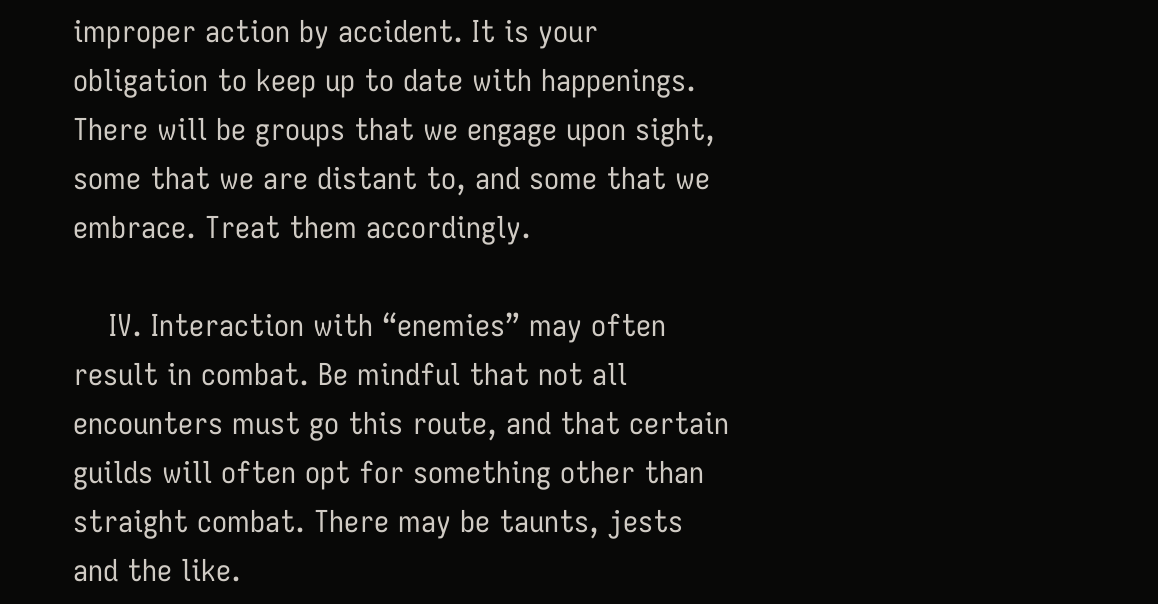improper action by accident. It is your obligation to keep up to date with happenings. There will be groups that we engage upon sight, some that we are distant to, and some that we embrace. Treat them accordingly.

    IV. Interaction with “enemies” may often result in combat. Be mindful that not all encounters must go this route, and that certain guilds will often opt for something other than straight combat. There may be taunts, jests and the like.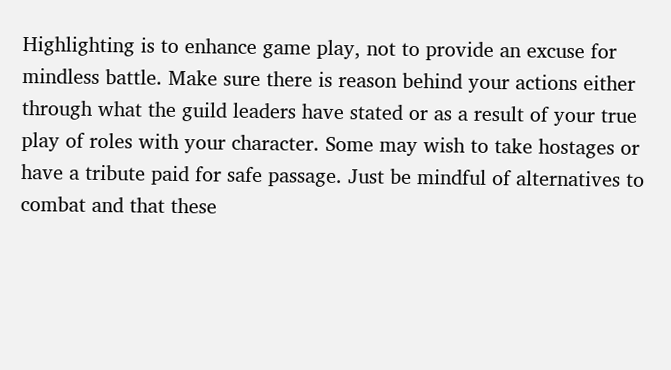Highlighting is to enhance game play, not to provide an excuse for mindless battle. Make sure there is reason behind your actions either through what the guild leaders have stated or as a result of your true play of roles with your character. Some may wish to take hostages or have a tribute paid for safe passage. Just be mindful of alternatives to combat and that these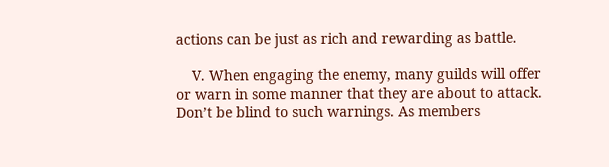actions can be just as rich and rewarding as battle.

    V. When engaging the enemy, many guilds will offer or warn in some manner that they are about to attack. Don’t be blind to such warnings. As members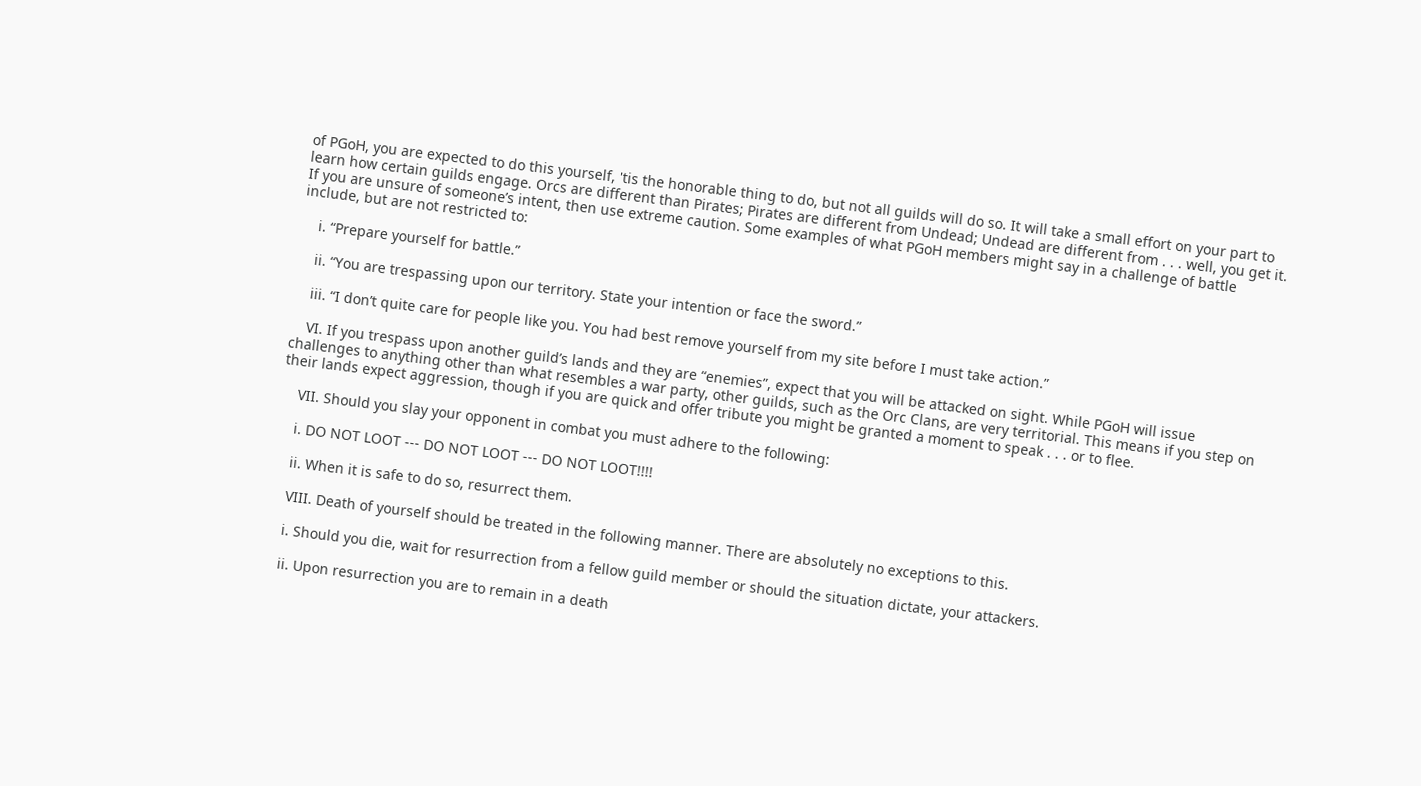of PGoH, you are expected to do this yourself, 'tis the honorable thing to do, but not all guilds will do so. It will take a small effort on your part to learn how certain guilds engage. Orcs are different than Pirates; Pirates are different from Undead; Undead are different from . . . well, you get it. If you are unsure of someone’s intent, then use extreme caution. Some examples of what PGoH members might say in a challenge of battle include, but are not restricted to:

    i. “Prepare yourself for battle.”

    ii. “You are trespassing upon our territory. State your intention or face the sword.”

    iii. “I don’t quite care for people like you. You had best remove yourself from my site before I must take action.”

    VI. If you trespass upon another guild’s lands and they are “enemies”, expect that you will be attacked on sight. While PGoH will issue challenges to anything other than what resembles a war party, other guilds, such as the Orc Clans, are very territorial. This means if you step on their lands expect aggression, though if you are quick and offer tribute you might be granted a moment to speak . . . or to flee.

    VII. Should you slay your opponent in combat you must adhere to the following:

    i. DO NOT LOOT --- DO NOT LOOT --- DO NOT LOOT!!!!

    ii. When it is safe to do so, resurrect them.

    VIII. Death of yourself should be treated in the following manner. There are absolutely no exceptions to this.

    i. Should you die, wait for resurrection from a fellow guild member or should the situation dictate, your attackers.

    ii. Upon resurrection you are to remain in a death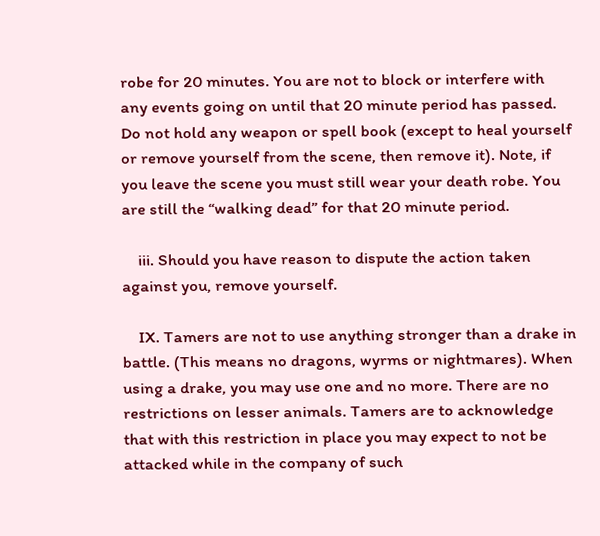robe for 20 minutes. You are not to block or interfere with any events going on until that 20 minute period has passed. Do not hold any weapon or spell book (except to heal yourself or remove yourself from the scene, then remove it). Note, if you leave the scene you must still wear your death robe. You are still the “walking dead” for that 20 minute period.

    iii. Should you have reason to dispute the action taken against you, remove yourself.

    IX. Tamers are not to use anything stronger than a drake in battle. (This means no dragons, wyrms or nightmares). When using a drake, you may use one and no more. There are no restrictions on lesser animals. Tamers are to acknowledge that with this restriction in place you may expect to not be attacked while in the company of such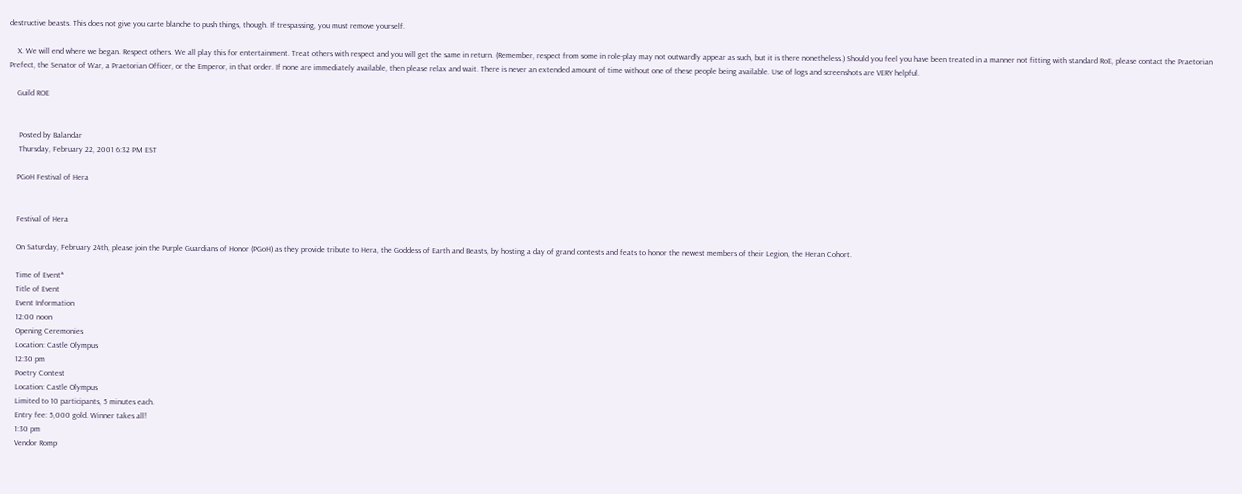destructive beasts. This does not give you carte blanche to push things, though. If trespassing, you must remove yourself.

    X. We will end where we began. Respect others. We all play this for entertainment. Treat others with respect and you will get the same in return. (Remember, respect from some in role-play may not outwardly appear as such, but it is there nonetheless.) Should you feel you have been treated in a manner not fitting with standard RoE, please contact the Praetorian Prefect, the Senator of War, a Praetorian Officer, or the Emperor, in that order. If none are immediately available, then please relax and wait. There is never an extended amount of time without one of these people being available. Use of logs and screenshots are VERY helpful.

    Guild ROE


     Posted by Balandar
     Thursday, February 22, 2001 6:32 PM EST

    PGoH Festival of Hera


    Festival of Hera

    On Saturday, February 24th, please join the Purple Guardians of Honor (PGoH) as they provide tribute to Hera, the Goddess of Earth and Beasts, by hosting a day of grand contests and feats to honor the newest members of their Legion, the Heran Cohort.

    Time of Event*
    Title of Event
    Event Information
    12:00 noon
    Opening Ceremonies
    Location: Castle Olympus
    12:30 pm
    Poetry Contest
    Location: Castle Olympus
    Limited to 10 participants, 5 minutes each.
    Entry fee: 5,000 gold. Winner takes all!
    1:30 pm
    Vendor Romp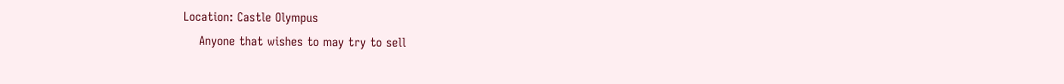Location: Castle Olympus
    Anyone that wishes to may try to sell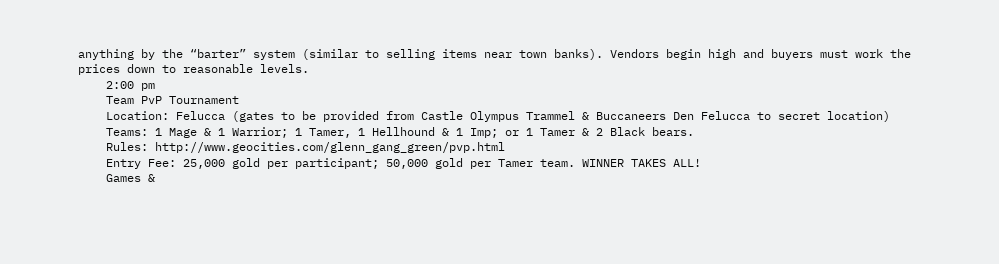anything by the “barter” system (similar to selling items near town banks). Vendors begin high and buyers must work the prices down to reasonable levels.
    2:00 pm
    Team PvP Tournament
    Location: Felucca (gates to be provided from Castle Olympus Trammel & Buccaneers Den Felucca to secret location)
    Teams: 1 Mage & 1 Warrior; 1 Tamer, 1 Hellhound & 1 Imp; or 1 Tamer & 2 Black bears.
    Rules: http://www.geocities.com/glenn_gang_green/pvp.html
    Entry Fee: 25,000 gold per participant; 50,000 gold per Tamer team. WINNER TAKES ALL!
    Games &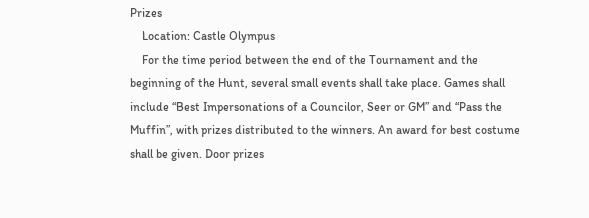Prizes
    Location: Castle Olympus
    For the time period between the end of the Tournament and the beginning of the Hunt, several small events shall take place. Games shall include “Best Impersonations of a Councilor, Seer or GM” and “Pass the Muffin”, with prizes distributed to the winners. An award for best costume shall be given. Door prizes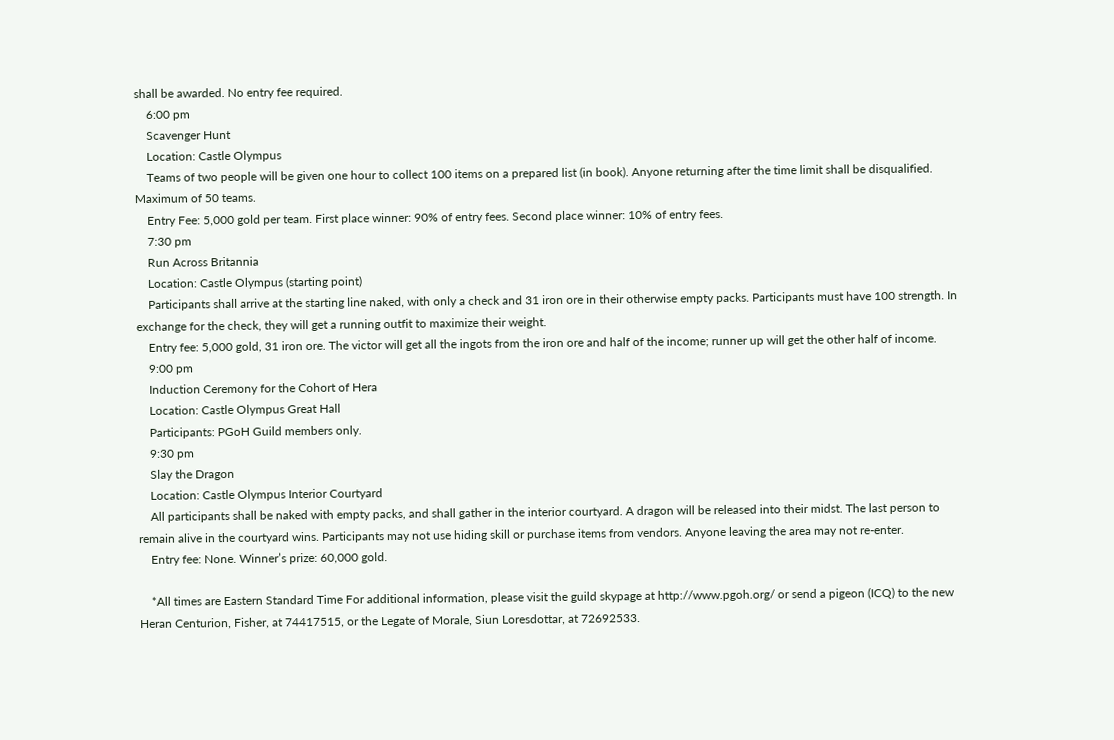shall be awarded. No entry fee required.
    6:00 pm
    Scavenger Hunt
    Location: Castle Olympus
    Teams of two people will be given one hour to collect 100 items on a prepared list (in book). Anyone returning after the time limit shall be disqualified. Maximum of 50 teams.
    Entry Fee: 5,000 gold per team. First place winner: 90% of entry fees. Second place winner: 10% of entry fees.
    7:30 pm
    Run Across Britannia
    Location: Castle Olympus (starting point)
    Participants shall arrive at the starting line naked, with only a check and 31 iron ore in their otherwise empty packs. Participants must have 100 strength. In exchange for the check, they will get a running outfit to maximize their weight.
    Entry fee: 5,000 gold, 31 iron ore. The victor will get all the ingots from the iron ore and half of the income; runner up will get the other half of income.
    9:00 pm
    Induction Ceremony for the Cohort of Hera
    Location: Castle Olympus Great Hall
    Participants: PGoH Guild members only.
    9:30 pm
    Slay the Dragon
    Location: Castle Olympus Interior Courtyard
    All participants shall be naked with empty packs, and shall gather in the interior courtyard. A dragon will be released into their midst. The last person to remain alive in the courtyard wins. Participants may not use hiding skill or purchase items from vendors. Anyone leaving the area may not re-enter.
    Entry fee: None. Winner’s prize: 60,000 gold.

    *All times are Eastern Standard Time For additional information, please visit the guild skypage at http://www.pgoh.org/ or send a pigeon (ICQ) to the new Heran Centurion, Fisher, at 74417515, or the Legate of Morale, Siun Loresdottar, at 72692533.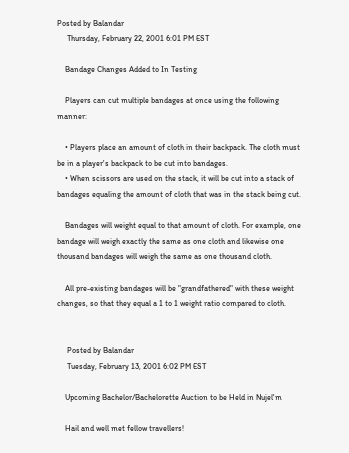Posted by Balandar
     Thursday, February 22, 2001 6:01 PM EST

    Bandage Changes Added to In Testing

    Players can cut multiple bandages at once using the following manner:

    • Players place an amount of cloth in their backpack. The cloth must be in a player's backpack to be cut into bandages.
    • When scissors are used on the stack, it will be cut into a stack of bandages equaling the amount of cloth that was in the stack being cut.

    Bandages will weight equal to that amount of cloth. For example, one bandage will weigh exactly the same as one cloth and likewise one thousand bandages will weigh the same as one thousand cloth.

    All pre-existing bandages will be "grandfathered" with these weight changes, so that they equal a 1 to 1 weight ratio compared to cloth.


     Posted by Balandar
     Tuesday, February 13, 2001 6:02 PM EST

    Upcoming Bachelor/Bachelorette Auction to be Held in Nujel'm

    Hail and well met fellow travellers!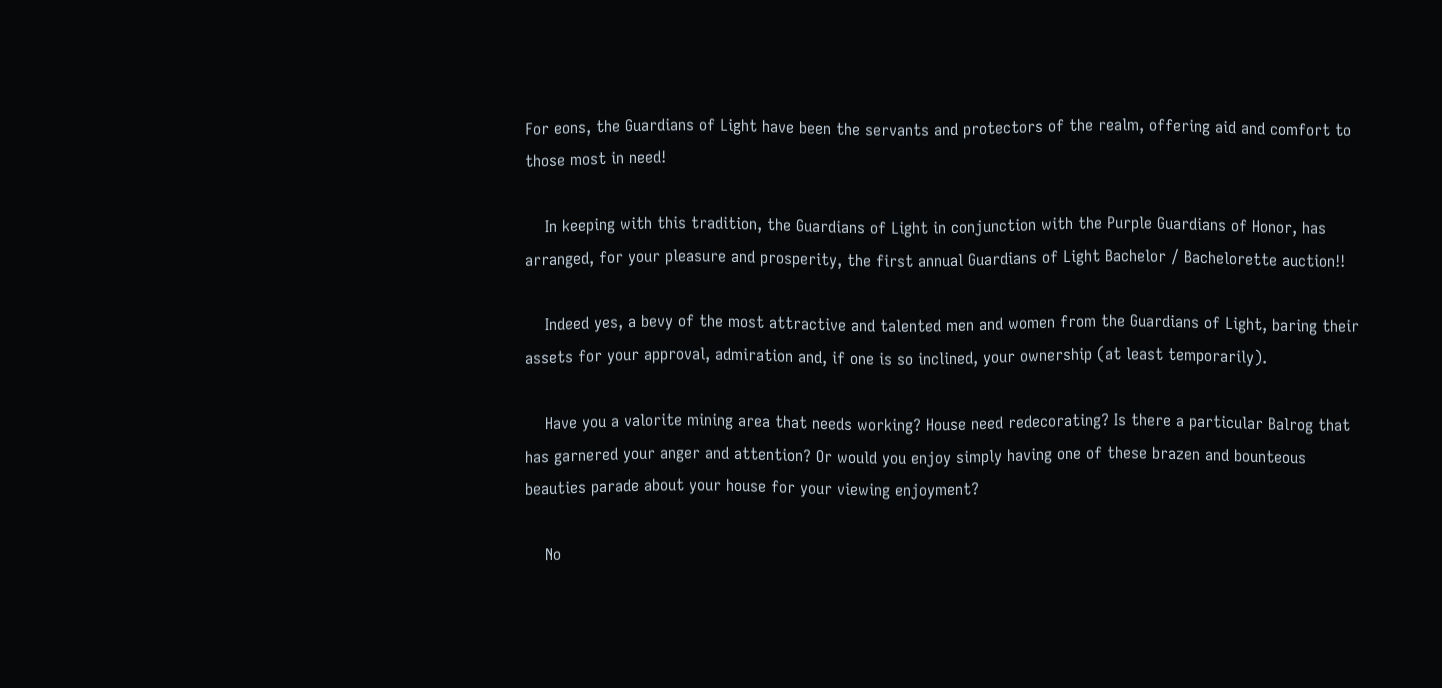For eons, the Guardians of Light have been the servants and protectors of the realm, offering aid and comfort to those most in need!

    In keeping with this tradition, the Guardians of Light in conjunction with the Purple Guardians of Honor, has arranged, for your pleasure and prosperity, the first annual Guardians of Light Bachelor / Bachelorette auction!!

    Indeed yes, a bevy of the most attractive and talented men and women from the Guardians of Light, baring their assets for your approval, admiration and, if one is so inclined, your ownership (at least temporarily).

    Have you a valorite mining area that needs working? House need redecorating? Is there a particular Balrog that has garnered your anger and attention? Or would you enjoy simply having one of these brazen and bounteous beauties parade about your house for your viewing enjoyment?

    No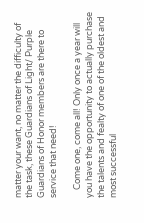matter your want, no matter the difficulty of the task, these Guardians of Light/ Purple Guardians of Honor members are there to service that need!

    Come one, come all! Only once a year will you have the opportunity to actually purchase the talents and fealty of one of the oldest and most successful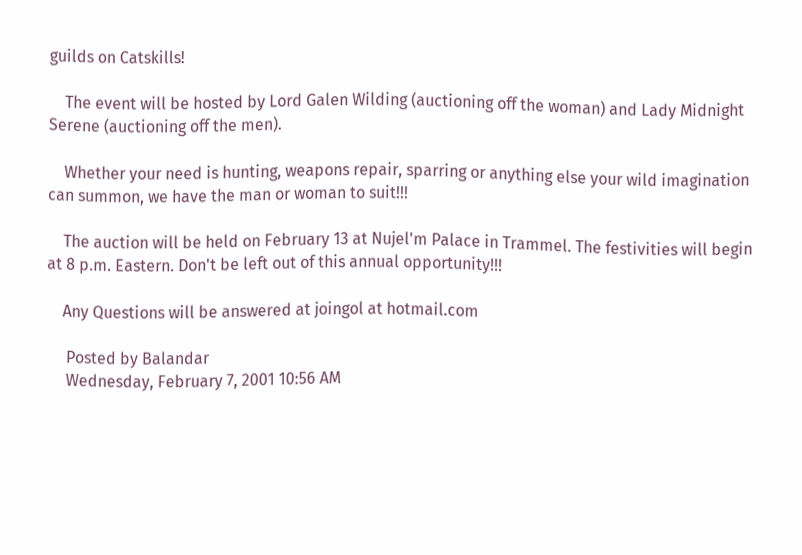guilds on Catskills!

    The event will be hosted by Lord Galen Wilding (auctioning off the woman) and Lady Midnight Serene (auctioning off the men).

    Whether your need is hunting, weapons repair, sparring or anything else your wild imagination can summon, we have the man or woman to suit!!!

    The auction will be held on February 13 at Nujel'm Palace in Trammel. The festivities will begin at 8 p.m. Eastern. Don't be left out of this annual opportunity!!!

    Any Questions will be answered at joingol at hotmail.com

     Posted by Balandar
     Wednesday, February 7, 2001 10:56 AM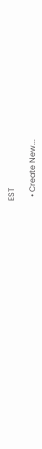EST

  • Create New...